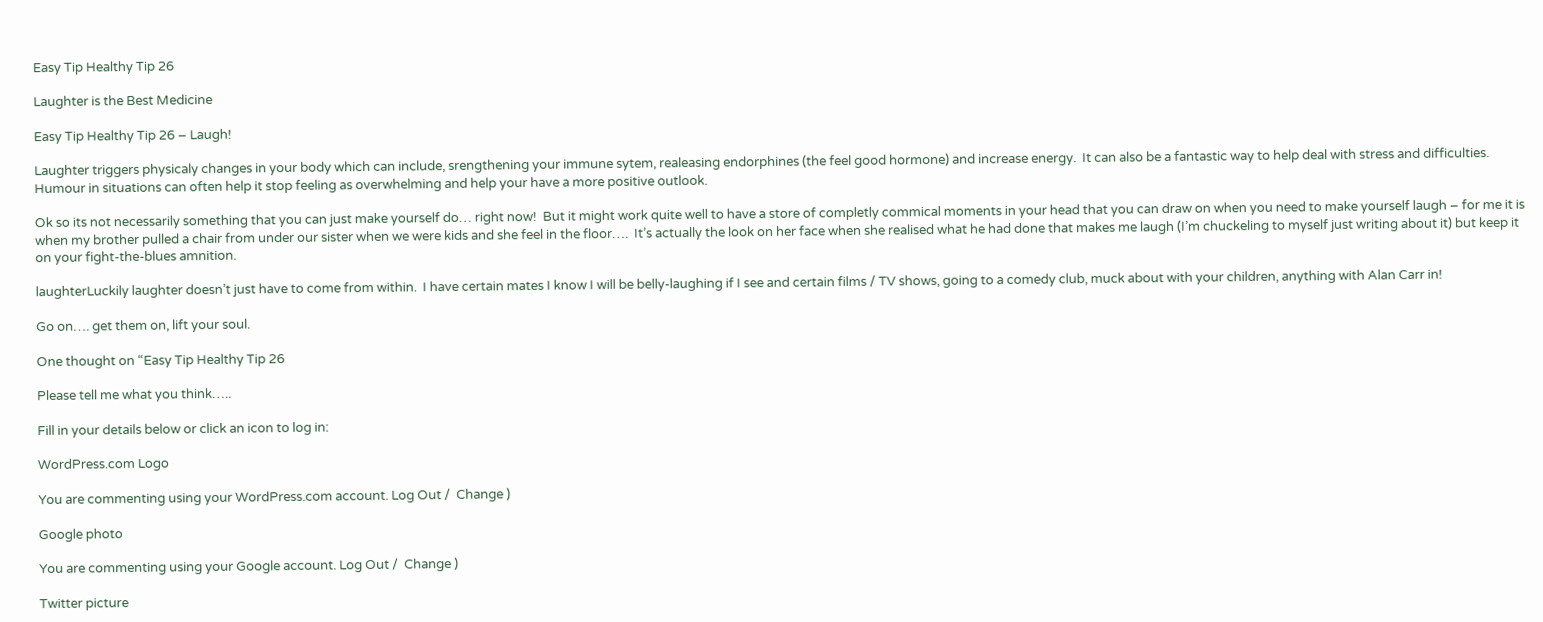Easy Tip Healthy Tip 26

Laughter is the Best Medicine

Easy Tip Healthy Tip 26 – Laugh!

Laughter triggers physicaly changes in your body which can include, srengthening your immune sytem, realeasing endorphines (the feel good hormone) and increase energy.  It can also be a fantastic way to help deal with stress and difficulties.  Humour in situations can often help it stop feeling as overwhelming and help your have a more positive outlook.

Ok so its not necessarily something that you can just make yourself do… right now!  But it might work quite well to have a store of completly commical moments in your head that you can draw on when you need to make yourself laugh – for me it is when my brother pulled a chair from under our sister when we were kids and she feel in the floor….  It’s actually the look on her face when she realised what he had done that makes me laugh (I’m chuckeling to myself just writing about it) but keep it on your fight-the-blues amnition.

laughterLuckily laughter doesn’t just have to come from within.  I have certain mates I know I will be belly-laughing if I see and certain films / TV shows, going to a comedy club, muck about with your children, anything with Alan Carr in!

Go on…. get them on, lift your soul.

One thought on “Easy Tip Healthy Tip 26

Please tell me what you think…..

Fill in your details below or click an icon to log in:

WordPress.com Logo

You are commenting using your WordPress.com account. Log Out /  Change )

Google photo

You are commenting using your Google account. Log Out /  Change )

Twitter picture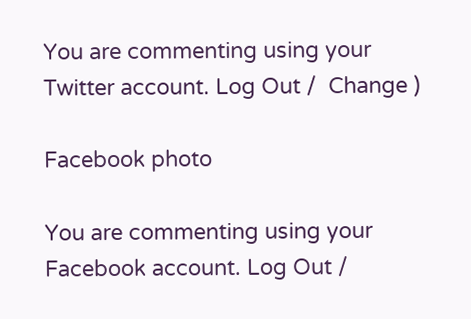You are commenting using your Twitter account. Log Out /  Change )

Facebook photo

You are commenting using your Facebook account. Log Out /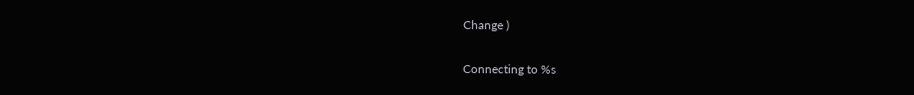Change )

Connecting to %s